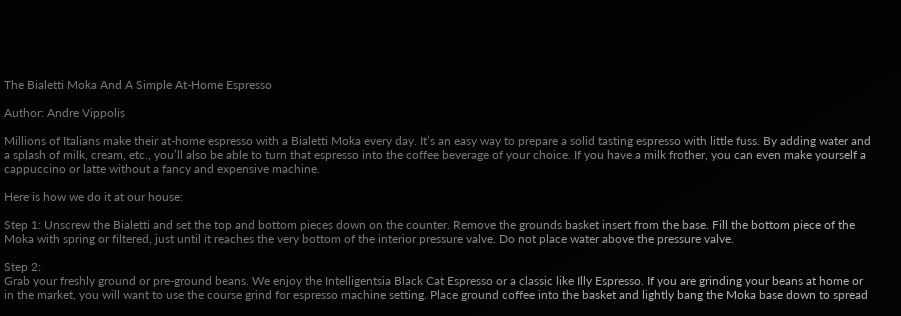The Bialetti Moka And A Simple At-Home Espresso

Author: Andre Vippolis

Millions of Italians make their at-home espresso with a Bialetti Moka every day. It’s an easy way to prepare a solid tasting espresso with little fuss. By adding water and a splash of milk, cream, etc., you’ll also be able to turn that espresso into the coffee beverage of your choice. If you have a milk frother, you can even make yourself a cappuccino or latte without a fancy and expensive machine.

Here is how we do it at our house:

Step 1: Unscrew the Bialetti and set the top and bottom pieces down on the counter. Remove the grounds basket insert from the base. Fill the bottom piece of the Moka with spring or filtered, just until it reaches the very bottom of the interior pressure valve. Do not place water above the pressure valve.

Step 2:
Grab your freshly ground or pre-ground beans. We enjoy the Intelligentsia Black Cat Espresso or a classic like Illy Espresso. If you are grinding your beans at home or in the market, you will want to use the course grind for espresso machine setting. Place ground coffee into the basket and lightly bang the Moka base down to spread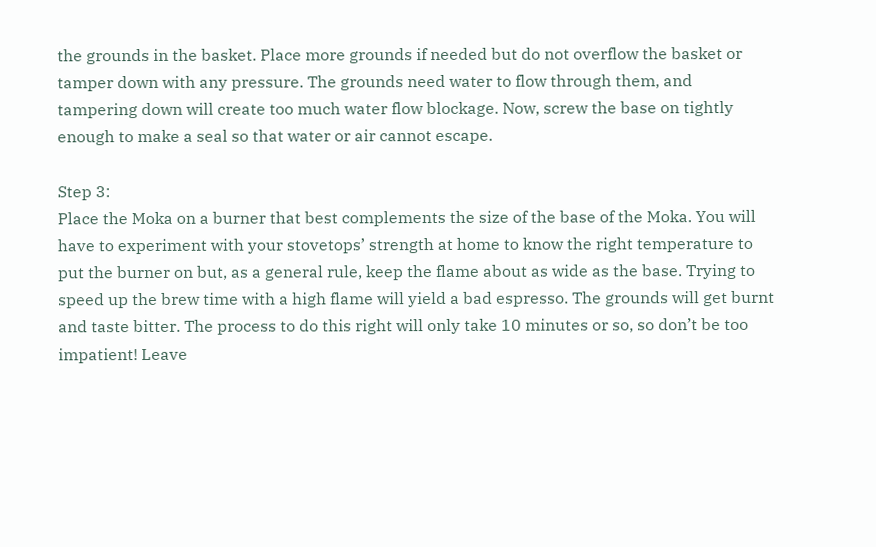the grounds in the basket. Place more grounds if needed but do not overflow the basket or tamper down with any pressure. The grounds need water to flow through them, and tampering down will create too much water flow blockage. Now, screw the base on tightly enough to make a seal so that water or air cannot escape.

Step 3:
Place the Moka on a burner that best complements the size of the base of the Moka. You will have to experiment with your stovetops’ strength at home to know the right temperature to put the burner on but, as a general rule, keep the flame about as wide as the base. Trying to speed up the brew time with a high flame will yield a bad espresso. The grounds will get burnt and taste bitter. The process to do this right will only take 10 minutes or so, so don’t be too impatient! Leave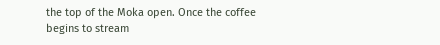the top of the Moka open. Once the coffee begins to stream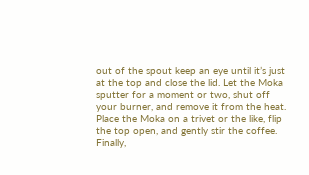out of the spout keep an eye until it’s just at the top and close the lid. Let the Moka sputter for a moment or two, shut off your burner, and remove it from the heat. Place the Moka on a trivet or the like, flip the top open, and gently stir the coffee. Finally,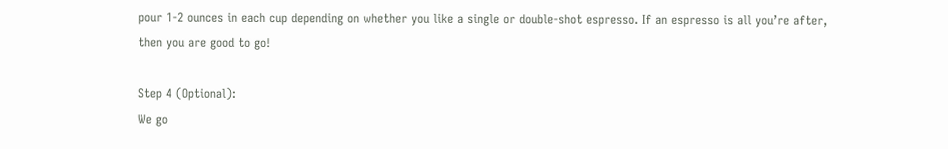pour 1-2 ounces in each cup depending on whether you like a single or double-shot espresso. If an espresso is all you’re after, then you are good to go!

Step 4 (Optional):
We go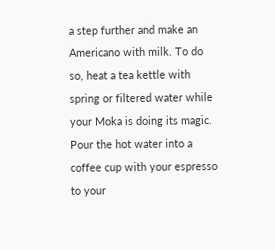a step further and make an Americano with milk. To do so, heat a tea kettle with spring or filtered water while your Moka is doing its magic. Pour the hot water into a coffee cup with your espresso to your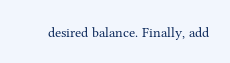desired balance. Finally, add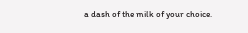a dash of the milk of your choice.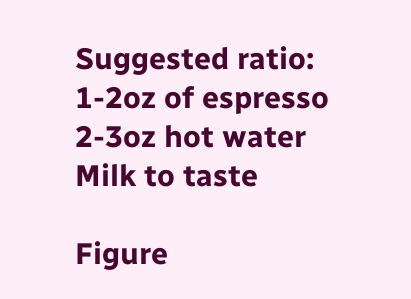Suggested ratio:
1-2oz of espresso
2-3oz hot water
Milk to taste

Figure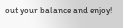out your balance and enjoy!